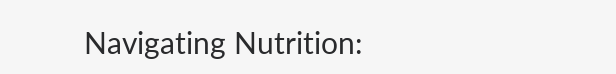Navigating Nutrition: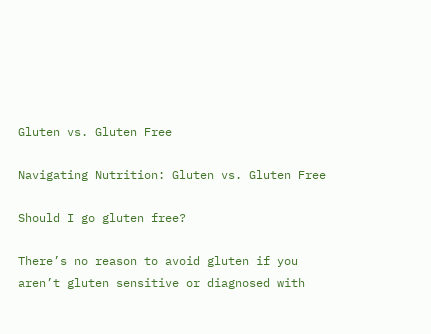Gluten vs. Gluten Free

Navigating Nutrition: Gluten vs. Gluten Free

Should I go gluten free?

There’s no reason to avoid gluten if you aren’t gluten sensitive or diagnosed with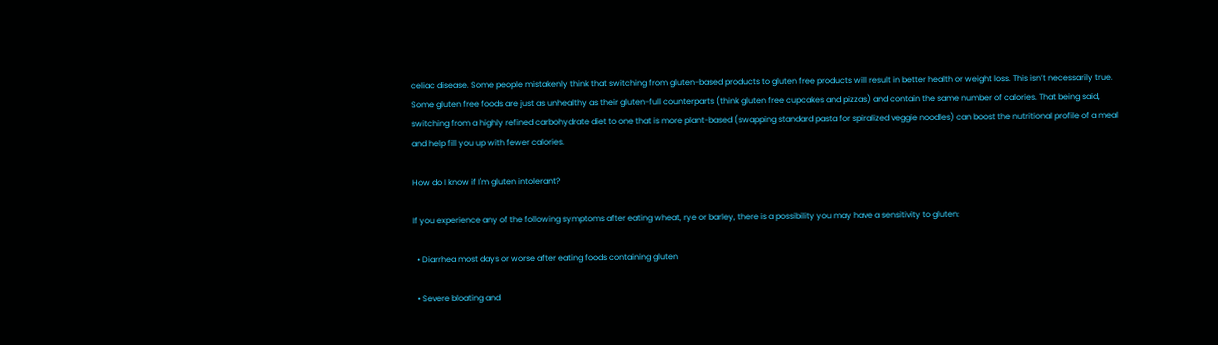celiac disease. Some people mistakenly think that switching from gluten-based products to gluten free products will result in better health or weight loss. This isn’t necessarily true. Some gluten free foods are just as unhealthy as their gluten-full counterparts (think gluten free cupcakes and pizzas) and contain the same number of calories. That being said, switching from a highly refined carbohydrate diet to one that is more plant-based (swapping standard pasta for spiralized veggie noodles) can boost the nutritional profile of a meal and help fill you up with fewer calories.

How do I know if I'm gluten intolerant?

If you experience any of the following symptoms after eating wheat, rye or barley, there is a possibility you may have a sensitivity to gluten:

  • Diarrhea most days or worse after eating foods containing gluten

  • Severe bloating and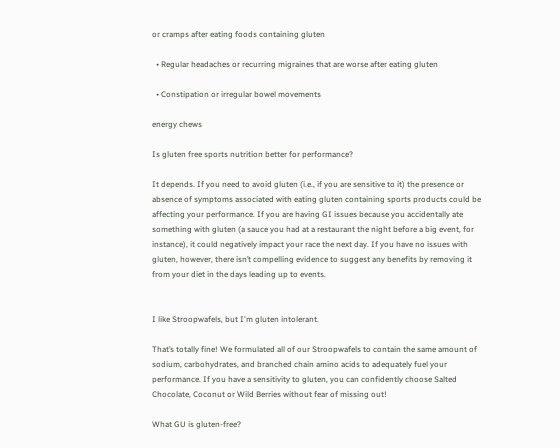or cramps after eating foods containing gluten

  • Regular headaches or recurring migraines that are worse after eating gluten

  • Constipation or irregular bowel movements

energy chews

Is gluten free sports nutrition better for performance?

It depends. If you need to avoid gluten (i.e., if you are sensitive to it) the presence or absence of symptoms associated with eating gluten containing sports products could be affecting your performance. If you are having GI issues because you accidentally ate something with gluten (a sauce you had at a restaurant the night before a big event, for instance), it could negatively impact your race the next day. If you have no issues with gluten, however, there isn’t compelling evidence to suggest any benefits by removing it from your diet in the days leading up to events.


I like Stroopwafels, but I'm gluten intolerant.

That’s totally fine! We formulated all of our Stroopwafels to contain the same amount of sodium, carbohydrates, and branched chain amino acids to adequately fuel your performance. If you have a sensitivity to gluten, you can confidently choose Salted Chocolate, Coconut or Wild Berries without fear of missing out!

What GU is gluten-free?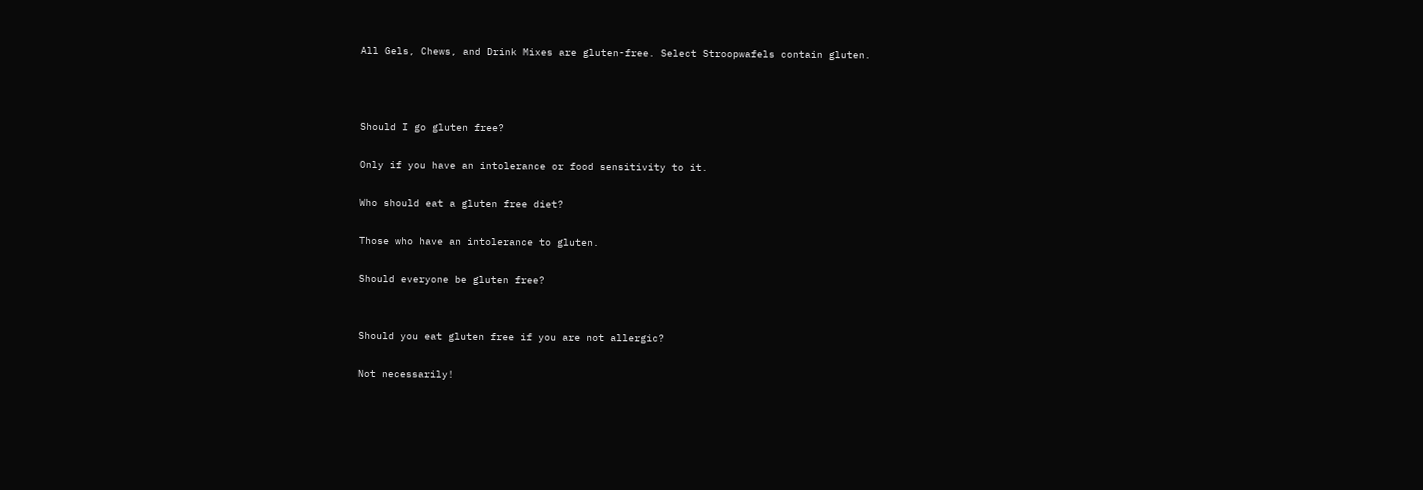All Gels, Chews, and Drink Mixes are gluten-free. Select Stroopwafels contain gluten.



Should I go gluten free?

Only if you have an intolerance or food sensitivity to it.

Who should eat a gluten free diet?

Those who have an intolerance to gluten.

Should everyone be gluten free?


Should you eat gluten free if you are not allergic?

Not necessarily!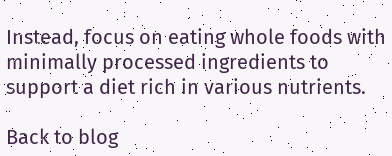Instead, focus on eating whole foods with minimally processed ingredients to support a diet rich in various nutrients.

Back to blog